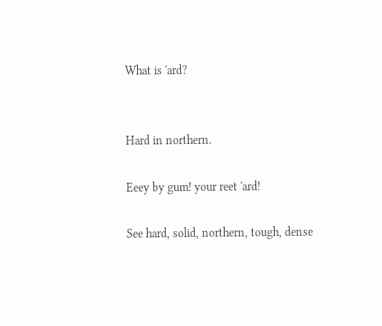What is 'ard?


Hard in northern.

Eeey by gum! your reet 'ard!

See hard, solid, northern, tough, dense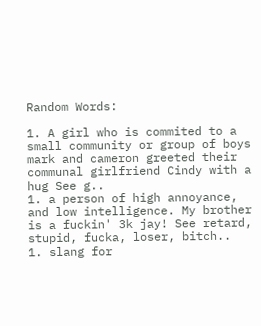Random Words:

1. A girl who is commited to a small community or group of boys mark and cameron greeted their communal girlfriend Cindy with a hug See g..
1. a person of high annoyance, and low intelligence. My brother is a fuckin' 3k jay! See retard, stupid, fucka, loser, bitch..
1. slang for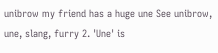unibrow my friend has a huge une See unibrow, une, slang, furry 2. 'Une' is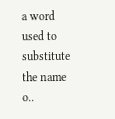a word used to substitute the name o..